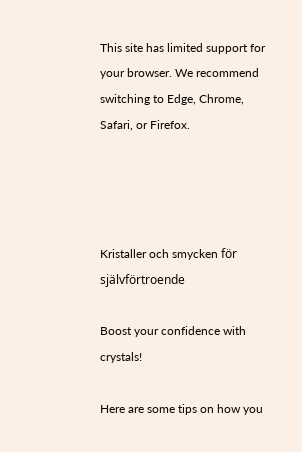This site has limited support for your browser. We recommend switching to Edge, Chrome, Safari, or Firefox.




Kristaller och smycken för självförtroende

Boost your confidence with crystals!

Here are some tips on how you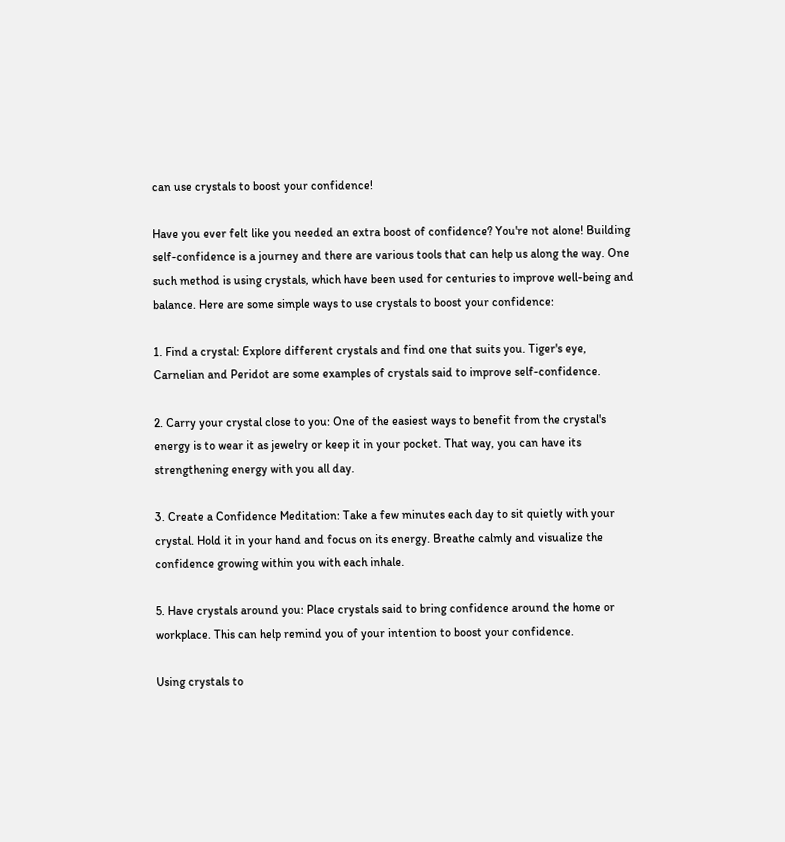can use crystals to boost your confidence!

Have you ever felt like you needed an extra boost of confidence? You're not alone! Building self-confidence is a journey and there are various tools that can help us along the way. One such method is using crystals, which have been used for centuries to improve well-being and balance. Here are some simple ways to use crystals to boost your confidence:

1. Find a crystal: Explore different crystals and find one that suits you. Tiger's eye, Carnelian and Peridot are some examples of crystals said to improve self-confidence.

2. Carry your crystal close to you: One of the easiest ways to benefit from the crystal's energy is to wear it as jewelry or keep it in your pocket. That way, you can have its strengthening energy with you all day.

3. Create a Confidence Meditation: Take a few minutes each day to sit quietly with your crystal. Hold it in your hand and focus on its energy. Breathe calmly and visualize the confidence growing within you with each inhale.

5. Have crystals around you: Place crystals said to bring confidence around the home or workplace. This can help remind you of your intention to boost your confidence.

Using crystals to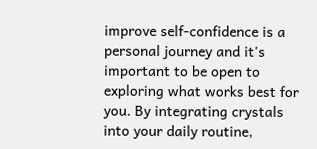improve self-confidence is a personal journey and it's important to be open to exploring what works best for you. By integrating crystals into your daily routine,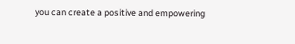you can create a positive and empowering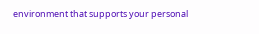environment that supports your personal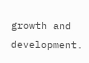growth and development.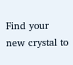Find your new crystal to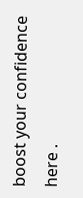boost your confidence here .